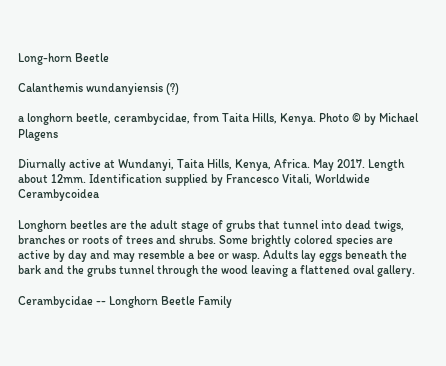Long-horn Beetle

Calanthemis wundanyiensis (?)

a longhorn beetle, cerambycidae, from Taita Hills, Kenya. Photo © by Michael Plagens

Diurnally active at Wundanyi, Taita Hills, Kenya, Africa. May 2017. Length about 12mm. Identification supplied by Francesco Vitali, Worldwide Cerambycoidea

Longhorn beetles are the adult stage of grubs that tunnel into dead twigs, branches or roots of trees and shrubs. Some brightly colored species are active by day and may resemble a bee or wasp. Adults lay eggs beneath the bark and the grubs tunnel through the wood leaving a flattened oval gallery.

Cerambycidae -- Longhorn Beetle Family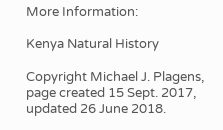More Information:

Kenya Natural History

Copyright Michael J. Plagens, page created 15 Sept. 2017,
updated 26 June 2018.